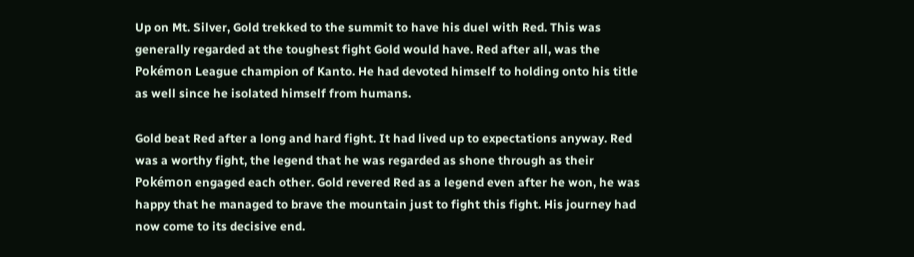Up on Mt. Silver, Gold trekked to the summit to have his duel with Red. This was generally regarded at the toughest fight Gold would have. Red after all, was the Pokémon League champion of Kanto. He had devoted himself to holding onto his title as well since he isolated himself from humans.

Gold beat Red after a long and hard fight. It had lived up to expectations anyway. Red was a worthy fight, the legend that he was regarded as shone through as their Pokémon engaged each other. Gold revered Red as a legend even after he won, he was happy that he managed to brave the mountain just to fight this fight. His journey had now come to its decisive end.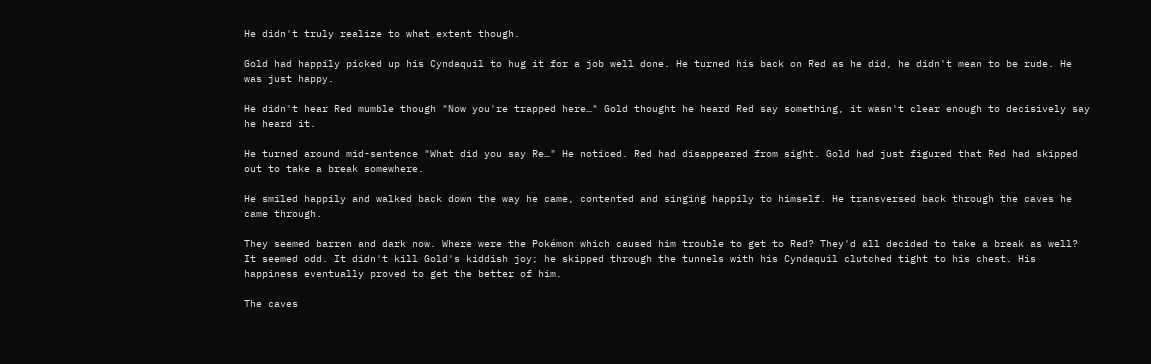He didn't truly realize to what extent though.

Gold had happily picked up his Cyndaquil to hug it for a job well done. He turned his back on Red as he did, he didn't mean to be rude. He was just happy.

He didn't hear Red mumble though "Now you're trapped here…" Gold thought he heard Red say something, it wasn't clear enough to decisively say he heard it.

He turned around mid-sentence "What did you say Re…" He noticed. Red had disappeared from sight. Gold had just figured that Red had skipped out to take a break somewhere.

He smiled happily and walked back down the way he came, contented and singing happily to himself. He transversed back through the caves he came through.

They seemed barren and dark now. Where were the Pokémon which caused him trouble to get to Red? They'd all decided to take a break as well? It seemed odd. It didn't kill Gold's kiddish joy; he skipped through the tunnels with his Cyndaquil clutched tight to his chest. His happiness eventually proved to get the better of him.

The caves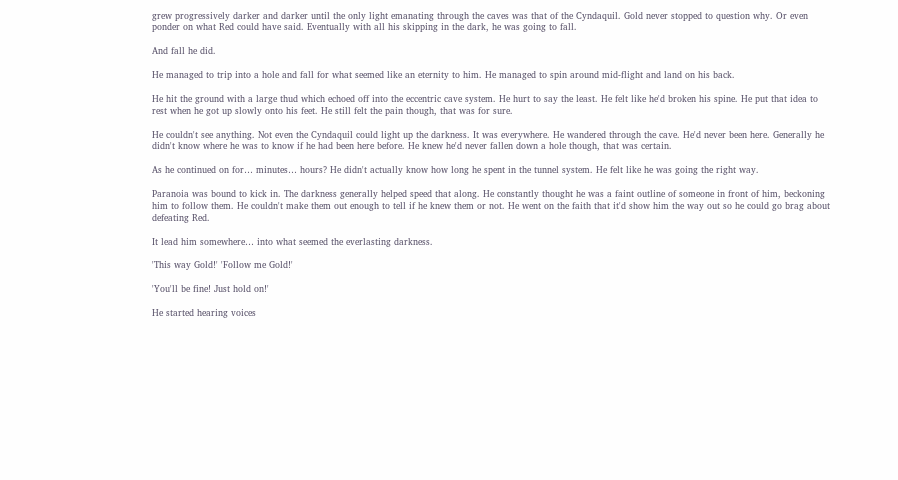grew progressively darker and darker until the only light emanating through the caves was that of the Cyndaquil. Gold never stopped to question why. Or even ponder on what Red could have said. Eventually with all his skipping in the dark, he was going to fall.

And fall he did.

He managed to trip into a hole and fall for what seemed like an eternity to him. He managed to spin around mid-flight and land on his back.

He hit the ground with a large thud which echoed off into the eccentric cave system. He hurt to say the least. He felt like he'd broken his spine. He put that idea to rest when he got up slowly onto his feet. He still felt the pain though, that was for sure.

He couldn't see anything. Not even the Cyndaquil could light up the darkness. It was everywhere. He wandered through the cave. He'd never been here. Generally he didn't know where he was to know if he had been here before. He knew he'd never fallen down a hole though, that was certain.

As he continued on for… minutes… hours? He didn't actually know how long he spent in the tunnel system. He felt like he was going the right way.

Paranoia was bound to kick in. The darkness generally helped speed that along. He constantly thought he was a faint outline of someone in front of him, beckoning him to follow them. He couldn't make them out enough to tell if he knew them or not. He went on the faith that it'd show him the way out so he could go brag about defeating Red.

It lead him somewhere… into what seemed the everlasting darkness.

'This way Gold!' 'Follow me Gold!'

'You'll be fine! Just hold on!'

He started hearing voices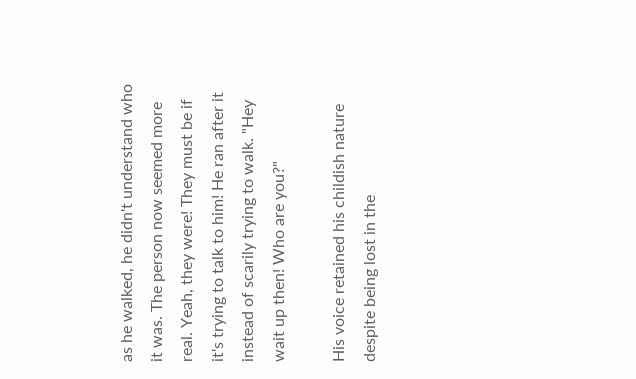as he walked, he didn't understand who it was. The person now seemed more real. Yeah, they were! They must be if it's trying to talk to him! He ran after it instead of scarily trying to walk. "Hey wait up then! Who are you?"

His voice retained his childish nature despite being lost in the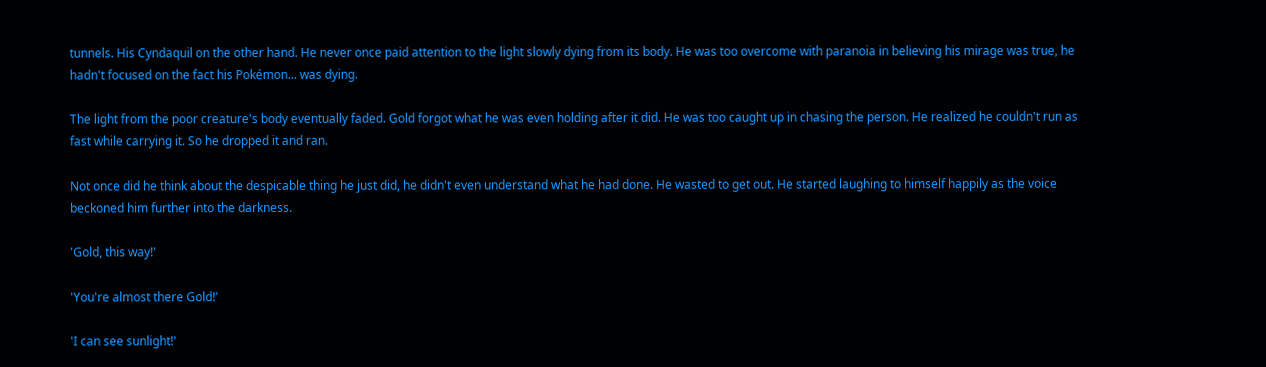tunnels. His Cyndaquil on the other hand. He never once paid attention to the light slowly dying from its body. He was too overcome with paranoia in believing his mirage was true, he hadn't focused on the fact his Pokémon... was dying.

The light from the poor creature's body eventually faded. Gold forgot what he was even holding after it did. He was too caught up in chasing the person. He realized he couldn't run as fast while carrying it. So he dropped it and ran.

Not once did he think about the despicable thing he just did, he didn't even understand what he had done. He wasted to get out. He started laughing to himself happily as the voice beckoned him further into the darkness.

'Gold, this way!'

'You're almost there Gold!'

'I can see sunlight!'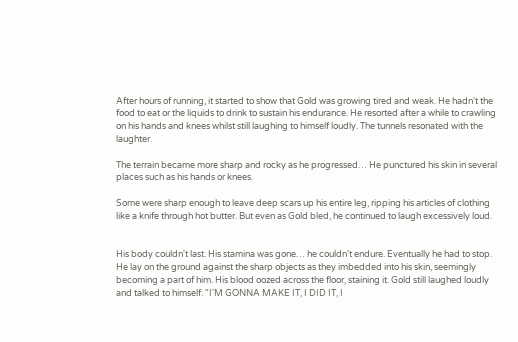After hours of running, it started to show that Gold was growing tired and weak. He hadn't the food to eat or the liquids to drink to sustain his endurance. He resorted after a while to crawling on his hands and knees whilst still laughing to himself loudly. The tunnels resonated with the laughter.

The terrain became more sharp and rocky as he progressed… He punctured his skin in several places such as his hands or knees.

Some were sharp enough to leave deep scars up his entire leg, ripping his articles of clothing like a knife through hot butter. But even as Gold bled, he continued to laugh excessively loud.


His body couldn't last. His stamina was gone… he couldn't endure. Eventually he had to stop. He lay on the ground against the sharp objects as they imbedded into his skin, seemingly becoming a part of him. His blood oozed across the floor, staining it. Gold still laughed loudly and talked to himself. "I'M GONNA MAKE IT, I DID IT, I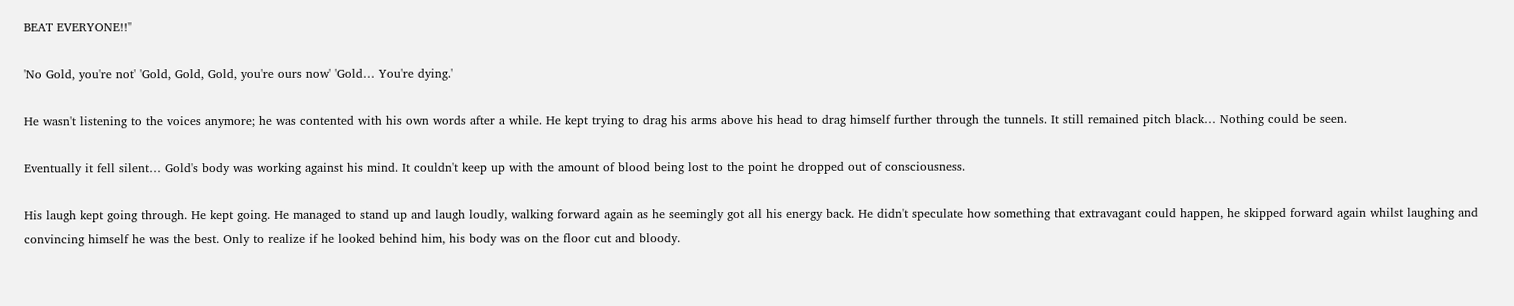BEAT EVERYONE!!"

'No Gold, you're not' 'Gold, Gold, Gold, you're ours now' 'Gold… You're dying.'

He wasn't listening to the voices anymore; he was contented with his own words after a while. He kept trying to drag his arms above his head to drag himself further through the tunnels. It still remained pitch black… Nothing could be seen.

Eventually it fell silent… Gold's body was working against his mind. It couldn't keep up with the amount of blood being lost to the point he dropped out of consciousness.

His laugh kept going through. He kept going. He managed to stand up and laugh loudly, walking forward again as he seemingly got all his energy back. He didn't speculate how something that extravagant could happen, he skipped forward again whilst laughing and convincing himself he was the best. Only to realize if he looked behind him, his body was on the floor cut and bloody.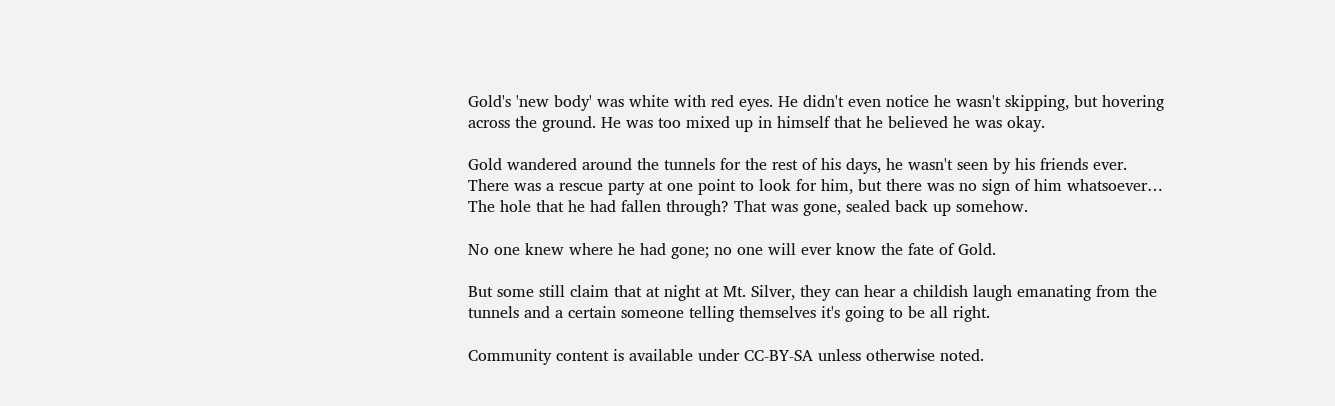Gold's 'new body' was white with red eyes. He didn't even notice he wasn't skipping, but hovering across the ground. He was too mixed up in himself that he believed he was okay.

Gold wandered around the tunnels for the rest of his days, he wasn't seen by his friends ever. There was a rescue party at one point to look for him, but there was no sign of him whatsoever… The hole that he had fallen through? That was gone, sealed back up somehow.

No one knew where he had gone; no one will ever know the fate of Gold.

But some still claim that at night at Mt. Silver, they can hear a childish laugh emanating from the tunnels and a certain someone telling themselves it's going to be all right.

Community content is available under CC-BY-SA unless otherwise noted.